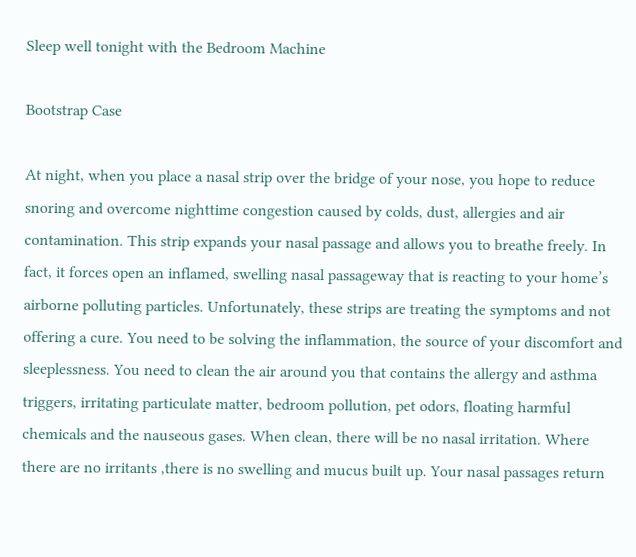Sleep well tonight with the Bedroom Machine

Bootstrap Case

At night, when you place a nasal strip over the bridge of your nose, you hope to reduce snoring and overcome nighttime congestion caused by colds, dust, allergies and air contamination. This strip expands your nasal passage and allows you to breathe freely. In fact, it forces open an inflamed, swelling nasal passageway that is reacting to your home’s airborne polluting particles. Unfortunately, these strips are treating the symptoms and not offering a cure. You need to be solving the inflammation, the source of your discomfort and sleeplessness. You need to clean the air around you that contains the allergy and asthma triggers, irritating particulate matter, bedroom pollution, pet odors, floating harmful chemicals and the nauseous gases. When clean, there will be no nasal irritation. Where there are no irritants ,there is no swelling and mucus built up. Your nasal passages return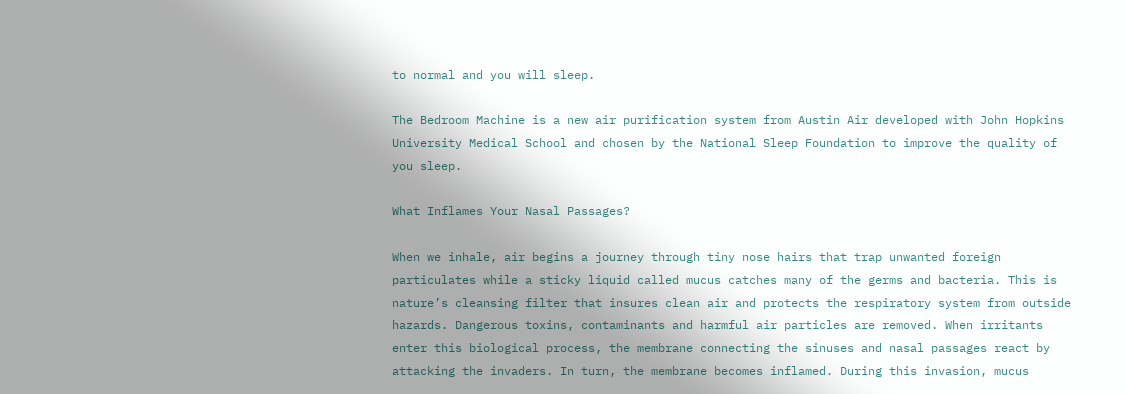to normal and you will sleep.

The Bedroom Machine is a new air purification system from Austin Air developed with John Hopkins University Medical School and chosen by the National Sleep Foundation to improve the quality of you sleep.

What Inflames Your Nasal Passages?

When we inhale, air begins a journey through tiny nose hairs that trap unwanted foreign particulates while a sticky liquid called mucus catches many of the germs and bacteria. This is nature’s cleansing filter that insures clean air and protects the respiratory system from outside hazards. Dangerous toxins, contaminants and harmful air particles are removed. When irritants enter this biological process, the membrane connecting the sinuses and nasal passages react by attacking the invaders. In turn, the membrane becomes inflamed. During this invasion, mucus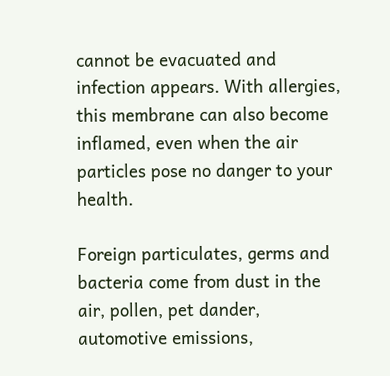cannot be evacuated and infection appears. With allergies, this membrane can also become inflamed, even when the air particles pose no danger to your health.

Foreign particulates, germs and bacteria come from dust in the air, pollen, pet dander, automotive emissions,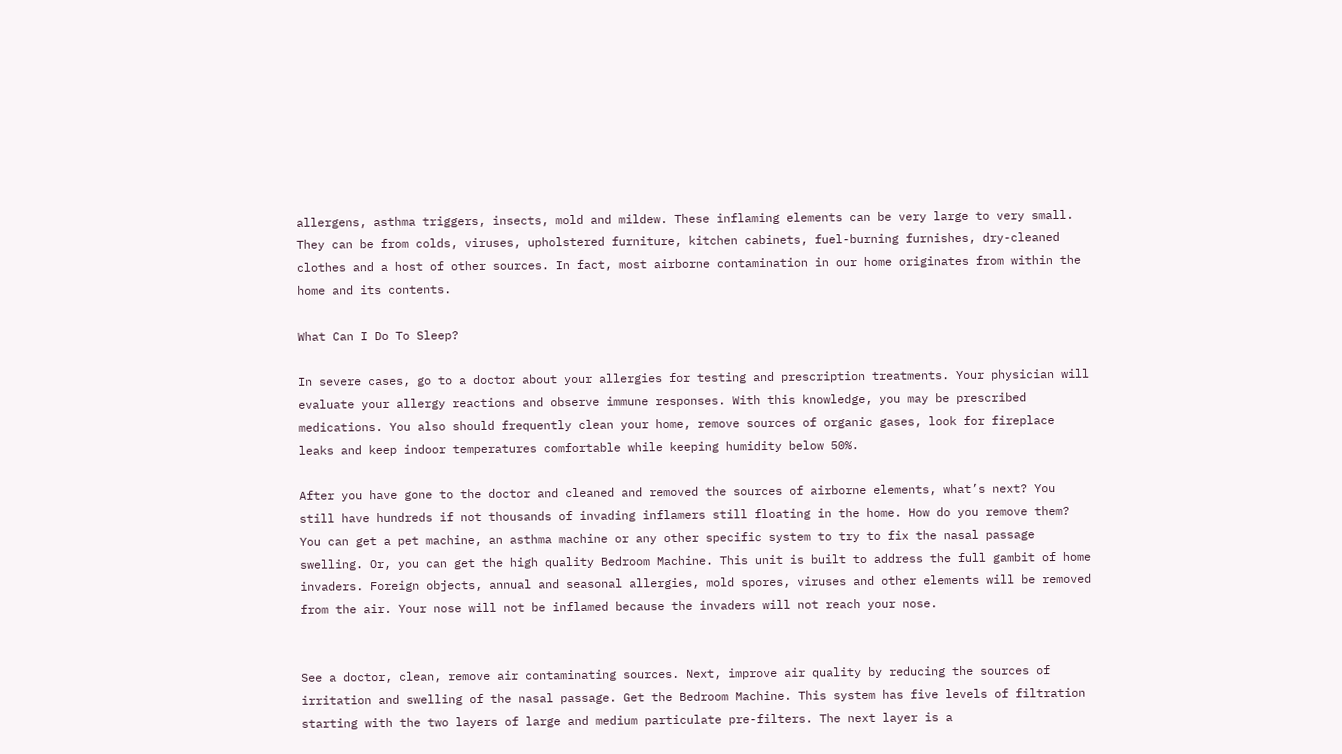allergens, asthma triggers, insects, mold and mildew. These inflaming elements can be very large to very small. They can be from colds, viruses, upholstered furniture, kitchen cabinets, fuel-burning furnishes, dry-cleaned clothes and a host of other sources. In fact, most airborne contamination in our home originates from within the home and its contents.

What Can I Do To Sleep?

In severe cases, go to a doctor about your allergies for testing and prescription treatments. Your physician will evaluate your allergy reactions and observe immune responses. With this knowledge, you may be prescribed medications. You also should frequently clean your home, remove sources of organic gases, look for fireplace leaks and keep indoor temperatures comfortable while keeping humidity below 50%.

After you have gone to the doctor and cleaned and removed the sources of airborne elements, what’s next? You still have hundreds if not thousands of invading inflamers still floating in the home. How do you remove them? You can get a pet machine, an asthma machine or any other specific system to try to fix the nasal passage swelling. Or, you can get the high quality Bedroom Machine. This unit is built to address the full gambit of home invaders. Foreign objects, annual and seasonal allergies, mold spores, viruses and other elements will be removed from the air. Your nose will not be inflamed because the invaders will not reach your nose.


See a doctor, clean, remove air contaminating sources. Next, improve air quality by reducing the sources of irritation and swelling of the nasal passage. Get the Bedroom Machine. This system has five levels of filtration starting with the two layers of large and medium particulate pre-filters. The next layer is a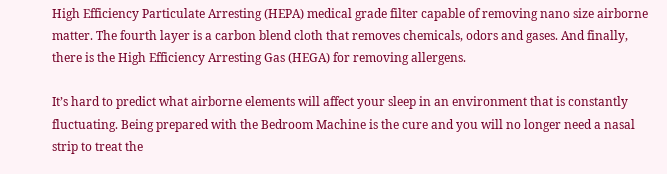High Efficiency Particulate Arresting (HEPA) medical grade filter capable of removing nano size airborne matter. The fourth layer is a carbon blend cloth that removes chemicals, odors and gases. And finally, there is the High Efficiency Arresting Gas (HEGA) for removing allergens.

It’s hard to predict what airborne elements will affect your sleep in an environment that is constantly fluctuating. Being prepared with the Bedroom Machine is the cure and you will no longer need a nasal strip to treat the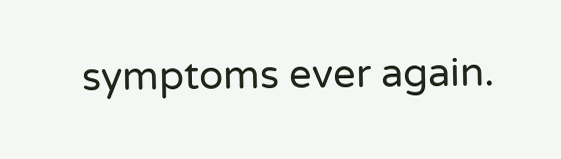symptoms ever again.